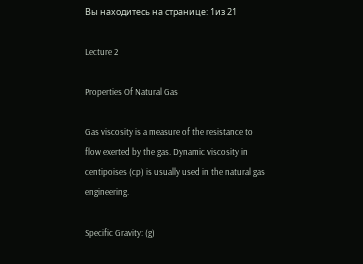Вы находитесь на странице: 1из 21

Lecture 2

Properties Of Natural Gas

Gas viscosity is a measure of the resistance to flow exerted by the gas. Dynamic viscosity in centipoises (cp) is usually used in the natural gas engineering.

Specific Gravity: (g)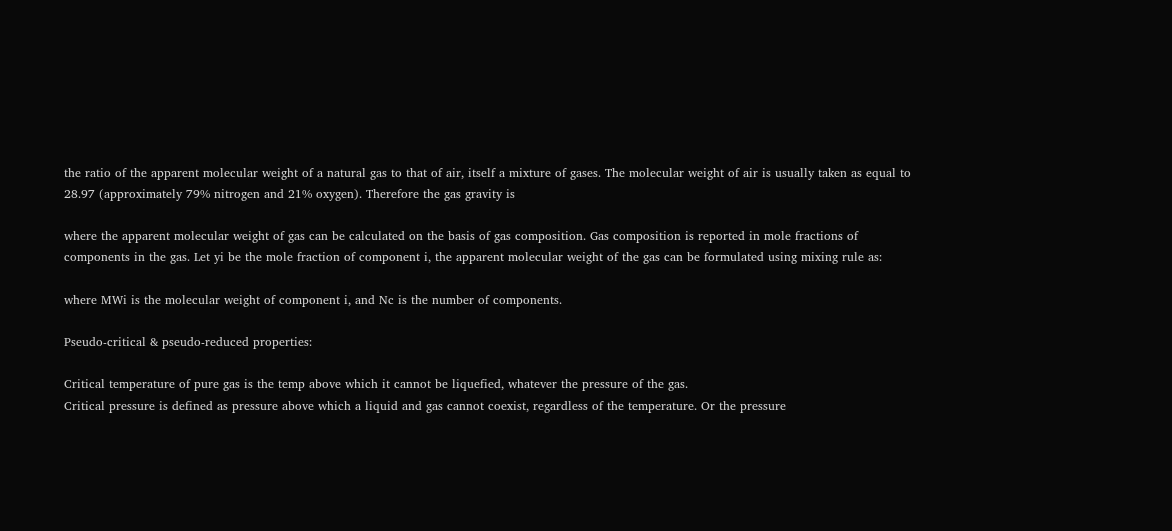the ratio of the apparent molecular weight of a natural gas to that of air, itself a mixture of gases. The molecular weight of air is usually taken as equal to 28.97 (approximately 79% nitrogen and 21% oxygen). Therefore the gas gravity is

where the apparent molecular weight of gas can be calculated on the basis of gas composition. Gas composition is reported in mole fractions of components in the gas. Let yi be the mole fraction of component i, the apparent molecular weight of the gas can be formulated using mixing rule as:

where MWi is the molecular weight of component i, and Nc is the number of components.

Pseudo-critical & pseudo-reduced properties:

Critical temperature of pure gas is the temp above which it cannot be liquefied, whatever the pressure of the gas.
Critical pressure is defined as pressure above which a liquid and gas cannot coexist, regardless of the temperature. Or the pressure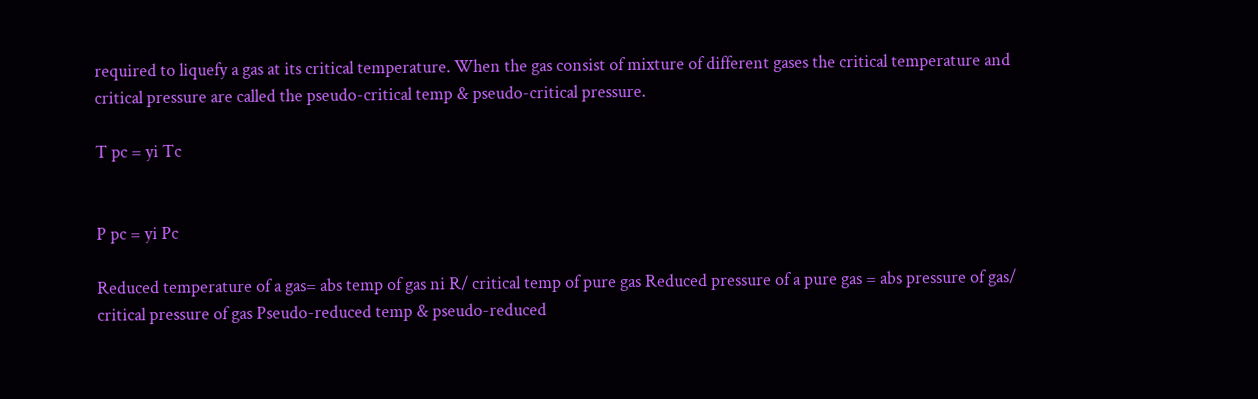required to liquefy a gas at its critical temperature. When the gas consist of mixture of different gases the critical temperature and critical pressure are called the pseudo-critical temp & pseudo-critical pressure.

T pc = yi Tc


P pc = yi Pc

Reduced temperature of a gas= abs temp of gas ni R/ critical temp of pure gas Reduced pressure of a pure gas = abs pressure of gas/ critical pressure of gas Pseudo-reduced temp & pseudo-reduced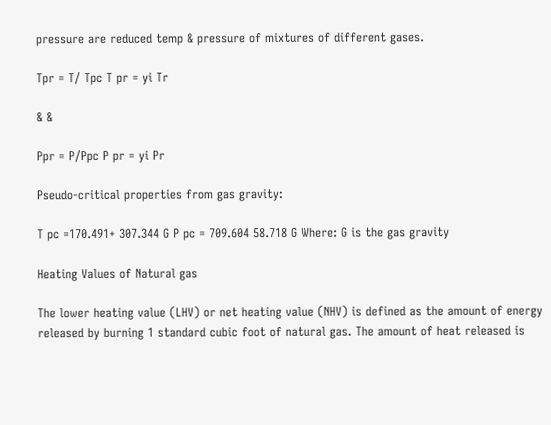pressure are reduced temp & pressure of mixtures of different gases.

Tpr = T/ Tpc T pr = yi Tr

& &

Ppr = P/Ppc P pr = yi Pr

Pseudo-critical properties from gas gravity:

T pc =170.491+ 307.344 G P pc = 709.604 58.718 G Where: G is the gas gravity

Heating Values of Natural gas

The lower heating value (LHV) or net heating value (NHV) is defined as the amount of energy released by burning 1 standard cubic foot of natural gas. The amount of heat released is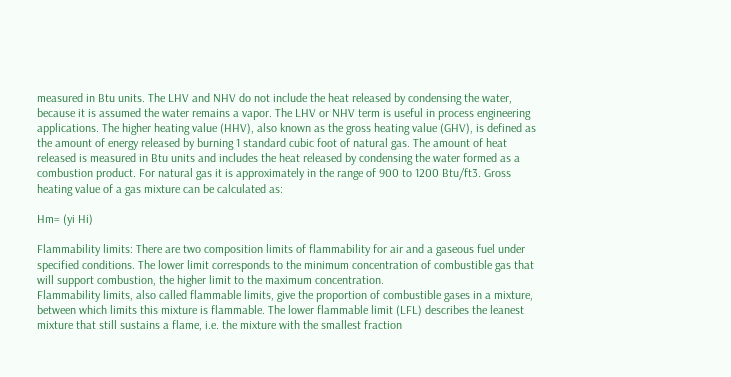measured in Btu units. The LHV and NHV do not include the heat released by condensing the water, because it is assumed the water remains a vapor. The LHV or NHV term is useful in process engineering applications. The higher heating value (HHV), also known as the gross heating value (GHV), is defined as the amount of energy released by burning 1 standard cubic foot of natural gas. The amount of heat released is measured in Btu units and includes the heat released by condensing the water formed as a combustion product. For natural gas it is approximately in the range of 900 to 1200 Btu/ft3. Gross heating value of a gas mixture can be calculated as:

Hm= (yi Hi)

Flammability limits: There are two composition limits of flammability for air and a gaseous fuel under specified conditions. The lower limit corresponds to the minimum concentration of combustible gas that will support combustion, the higher limit to the maximum concentration.
Flammability limits, also called flammable limits, give the proportion of combustible gases in a mixture, between which limits this mixture is flammable. The lower flammable limit (LFL) describes the leanest mixture that still sustains a flame, i.e. the mixture with the smallest fraction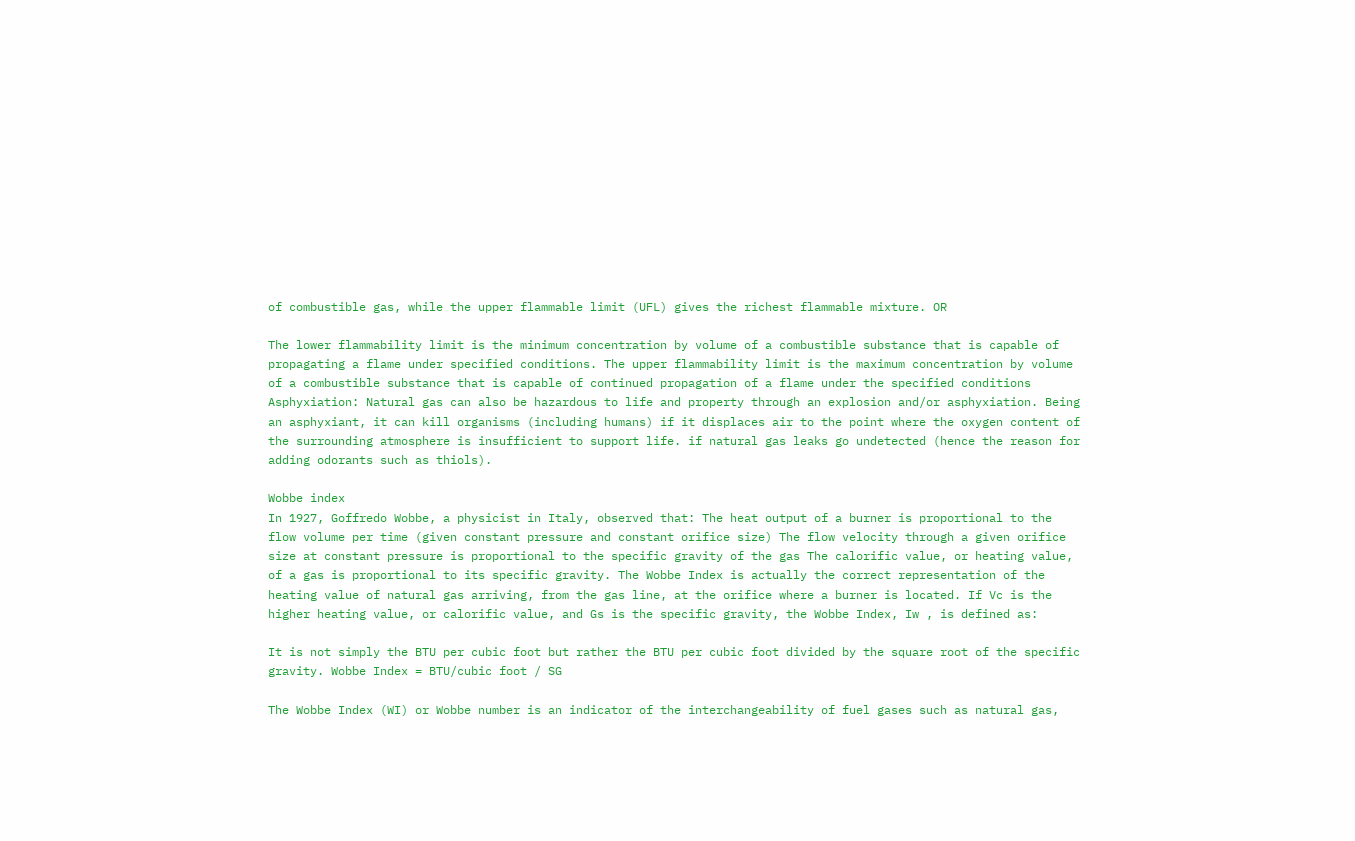of combustible gas, while the upper flammable limit (UFL) gives the richest flammable mixture. OR

The lower flammability limit is the minimum concentration by volume of a combustible substance that is capable of propagating a flame under specified conditions. The upper flammability limit is the maximum concentration by volume of a combustible substance that is capable of continued propagation of a flame under the specified conditions Asphyxiation: Natural gas can also be hazardous to life and property through an explosion and/or asphyxiation. Being an asphyxiant, it can kill organisms (including humans) if it displaces air to the point where the oxygen content of the surrounding atmosphere is insufficient to support life. if natural gas leaks go undetected (hence the reason for adding odorants such as thiols).

Wobbe index
In 1927, Goffredo Wobbe, a physicist in Italy, observed that: The heat output of a burner is proportional to the flow volume per time (given constant pressure and constant orifice size) The flow velocity through a given orifice size at constant pressure is proportional to the specific gravity of the gas The calorific value, or heating value, of a gas is proportional to its specific gravity. The Wobbe Index is actually the correct representation of the heating value of natural gas arriving, from the gas line, at the orifice where a burner is located. If Vc is the higher heating value, or calorific value, and Gs is the specific gravity, the Wobbe Index, Iw , is defined as:

It is not simply the BTU per cubic foot but rather the BTU per cubic foot divided by the square root of the specific gravity. Wobbe Index = BTU/cubic foot / SG

The Wobbe Index (WI) or Wobbe number is an indicator of the interchangeability of fuel gases such as natural gas,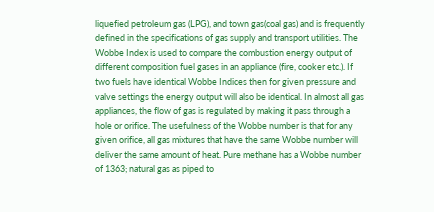liquefied petroleum gas (LPG), and town gas(coal gas) and is frequently defined in the specifications of gas supply and transport utilities. The Wobbe Index is used to compare the combustion energy output of different composition fuel gases in an appliance (fire, cooker etc.). If two fuels have identical Wobbe Indices then for given pressure and valve settings the energy output will also be identical. In almost all gas appliances, the flow of gas is regulated by making it pass through a hole or orifice. The usefulness of the Wobbe number is that for any given orifice, all gas mixtures that have the same Wobbe number will deliver the same amount of heat. Pure methane has a Wobbe number of 1363; natural gas as piped to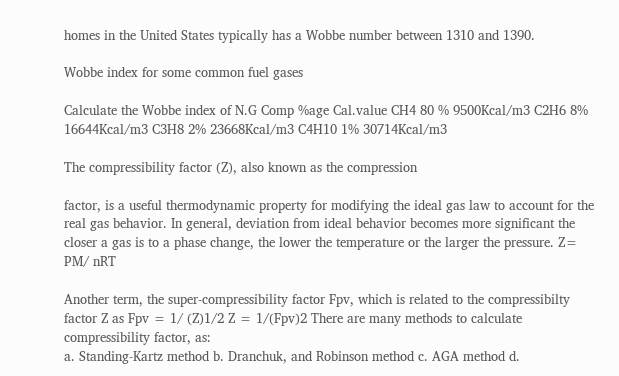homes in the United States typically has a Wobbe number between 1310 and 1390.

Wobbe index for some common fuel gases

Calculate the Wobbe index of N.G Comp %age Cal.value CH4 80 % 9500Kcal/m3 C2H6 8% 16644Kcal/m3 C3H8 2% 23668Kcal/m3 C4H10 1% 30714Kcal/m3

The compressibility factor (Z), also known as the compression

factor, is a useful thermodynamic property for modifying the ideal gas law to account for the real gas behavior. In general, deviation from ideal behavior becomes more significant the closer a gas is to a phase change, the lower the temperature or the larger the pressure. Z= PM/ nRT

Another term, the super-compressibility factor Fpv, which is related to the compressibilty factor Z as Fpv = 1/ (Z)1/2 Z = 1/(Fpv)2 There are many methods to calculate compressibility factor, as:
a. Standing-Kartz method b. Dranchuk, and Robinson method c. AGA method d.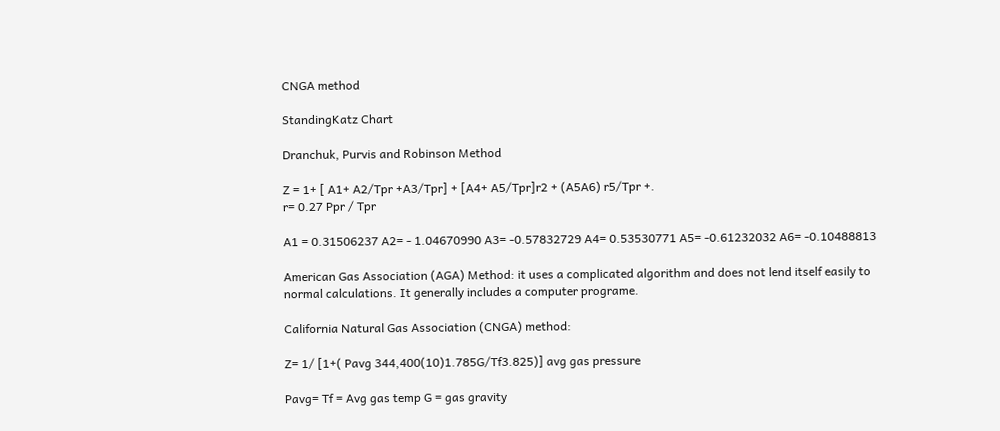CNGA method

StandingKatz Chart

Dranchuk, Purvis and Robinson Method

Z = 1+ [ A1+ A2/Tpr +A3/Tpr] + [A4+ A5/Tpr]r2 + (A5A6) r5/Tpr +.
r= 0.27 Ppr / Tpr

A1 = 0.31506237 A2= - 1.04670990 A3= -0.57832729 A4= 0.53530771 A5= -0.61232032 A6= -0.10488813

American Gas Association (AGA) Method: it uses a complicated algorithm and does not lend itself easily to normal calculations. It generally includes a computer programe.

California Natural Gas Association (CNGA) method:

Z= 1/ [1+( Pavg 344,400(10)1.785G/Tf3.825)] avg gas pressure

Pavg= Tf = Avg gas temp G = gas gravity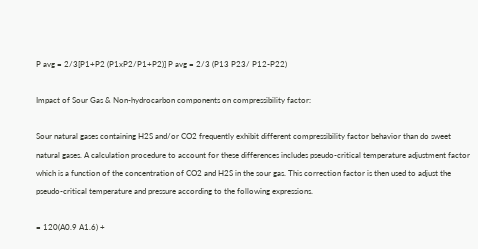P avg = 2/3[P1+P2 (P1xP2/P1+P2)] P avg = 2/3 (P13 P23/ P12-P22)

Impact of Sour Gas & Non-hydrocarbon components on compressibility factor:

Sour natural gases containing H2S and/or CO2 frequently exhibit different compressibility factor behavior than do sweet natural gases. A calculation procedure to account for these differences includes pseudo-critical temperature adjustment factor which is a function of the concentration of CO2 and H2S in the sour gas. This correction factor is then used to adjust the pseudo-critical temperature and pressure according to the following expressions.

= 120(A0.9 A1.6) +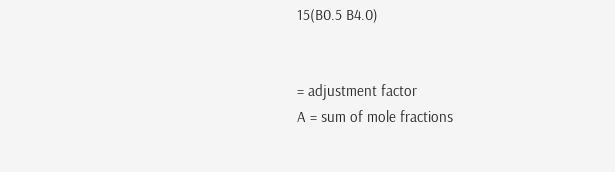15(B0.5 B4.0)


= adjustment factor
A = sum of mole fractions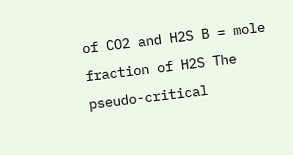of CO2 and H2S B = mole fraction of H2S The pseudo-critical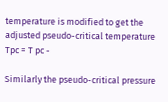temperature is modified to get the adjusted pseudo-critical temperature
Tpc = T pc -

Similarly the pseudo-critical pressure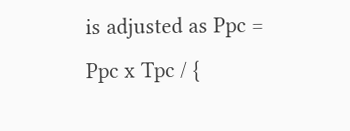is adjusted as Ppc = Ppc x Tpc / {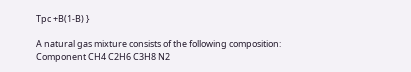Tpc +B(1-B) }

A natural gas mixture consists of the following composition:
Component CH4 C2H6 C3H8 N2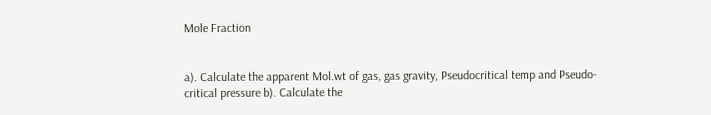Mole Fraction


a). Calculate the apparent Mol.wt of gas, gas gravity, Pseudocritical temp and Pseudo-critical pressure b). Calculate the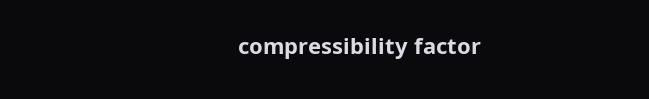compressibility factor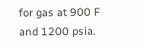for gas at 900 F and 1200 psia.